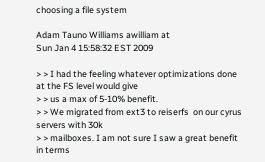choosing a file system

Adam Tauno Williams awilliam at
Sun Jan 4 15:58:32 EST 2009

> > I had the feeling whatever optimizations done at the FS level would give
> > us a max of 5-10% benefit.
> > We migrated from ext3 to reiserfs  on our cyrus servers with 30k
> > mailboxes. I am not sure I saw a great benefit in terms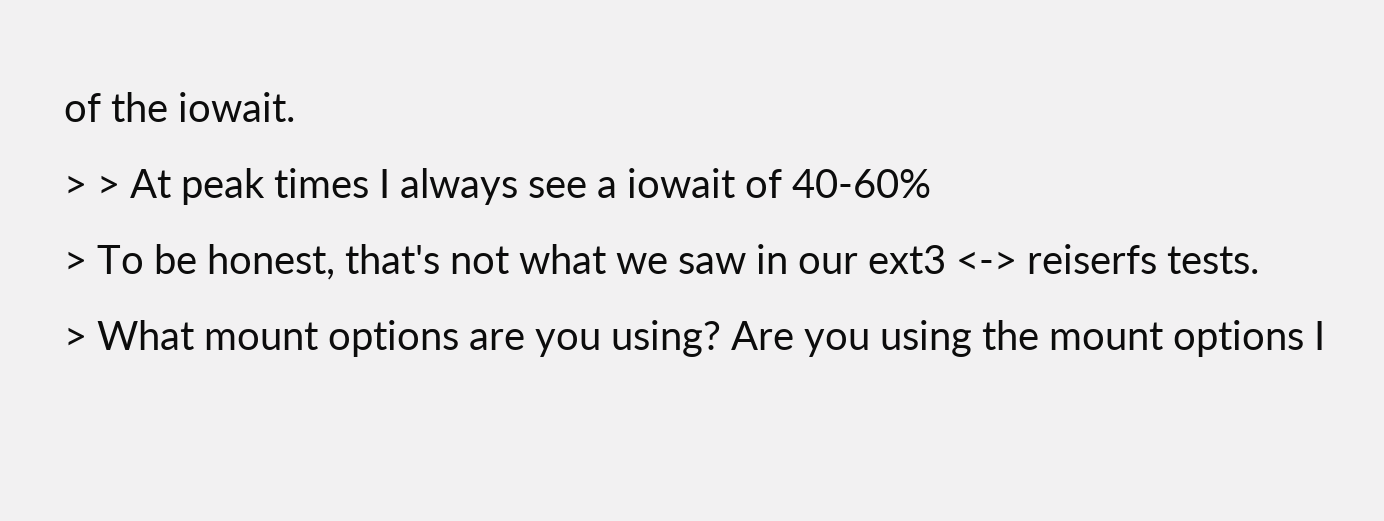of the iowait.
> > At peak times I always see a iowait of 40-60%
> To be honest, that's not what we saw in our ext3 <-> reiserfs tests.
> What mount options are you using? Are you using the mount options I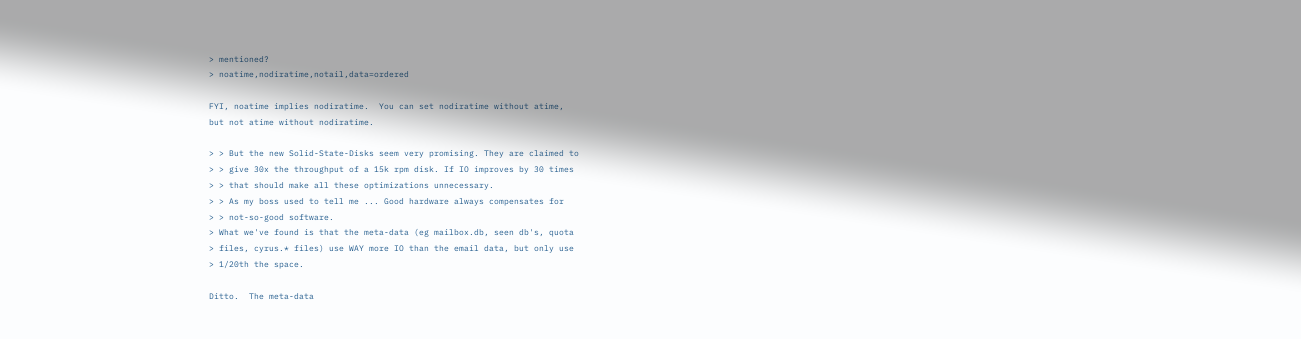> mentioned?
> noatime,nodiratime,notail,data=ordered

FYI, noatime implies nodiratime.  You can set nodiratime without atime,
but not atime without nodiratime.

> > But the new Solid-State-Disks seem very promising. They are claimed to
> > give 30x the throughput of a 15k rpm disk. If IO improves by 30 times
> > that should make all these optimizations unnecessary.
> > As my boss used to tell me ... Good hardware always compensates for
> > not-so-good software.
> What we've found is that the meta-data (eg mailbox.db, seen db's, quota
> files, cyrus.* files) use WAY more IO than the email data, but only use
> 1/20th the space.

Ditto.  The meta-data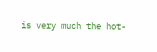is very much the hot-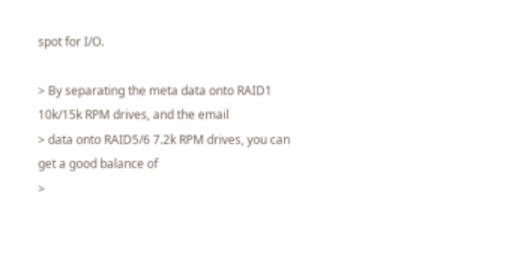spot for I/O.

> By separating the meta data onto RAID1 10k/15k RPM drives, and the email
> data onto RAID5/6 7.2k RPM drives, you can get a good balance of
>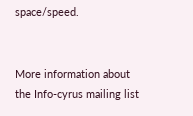space/speed.


More information about the Info-cyrus mailing list